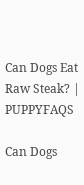Can Dogs Eat Raw Steak? | PUPPYFAQS

Can Dogs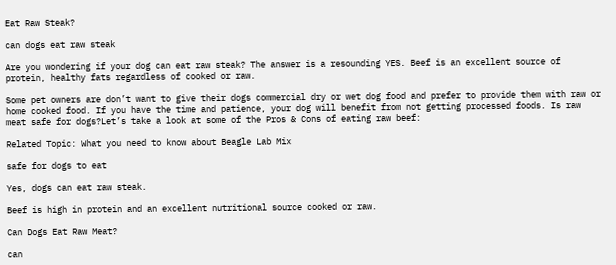Eat Raw Steak?

can dogs eat raw steak

Are you wondering if your dog can eat raw steak? The answer is a resounding YES. Beef is an excellent source of protein, healthy fats regardless of cooked or raw.

Some pet owners are don’t want to give their dogs commercial dry or wet dog food and prefer to provide them with raw or home cooked food. If you have the time and patience, your dog will benefit from not getting processed foods. Is raw meat safe for dogs?Let’s take a look at some of the Pros & Cons of eating raw beef:

Related Topic: What you need to know about Beagle Lab Mix

safe for dogs to eat

Yes, dogs can eat raw steak.

Beef is high in protein and an excellent nutritional source cooked or raw.

Can Dogs Eat Raw Meat?

can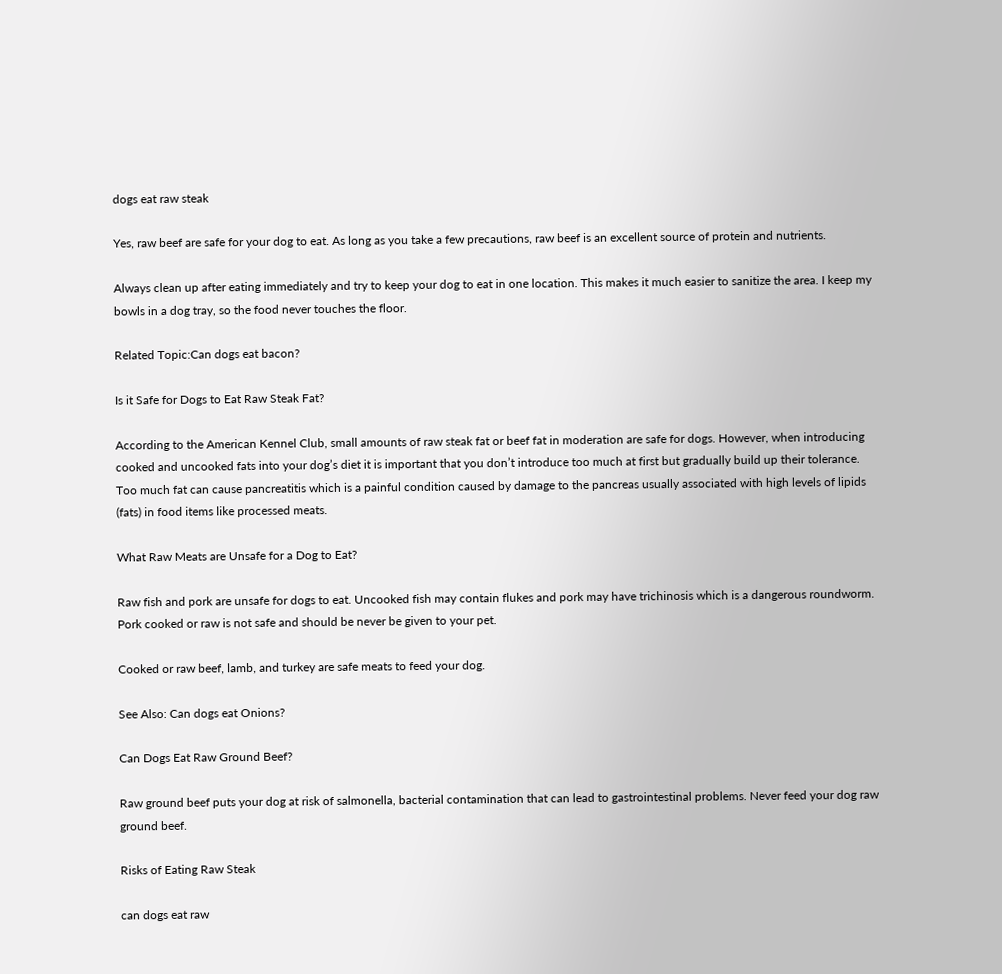dogs eat raw steak

Yes, raw beef are safe for your dog to eat. As long as you take a few precautions, raw beef is an excellent source of protein and nutrients.

Always clean up after eating immediately and try to keep your dog to eat in one location. This makes it much easier to sanitize the area. I keep my bowls in a dog tray, so the food never touches the floor.

Related Topic:Can dogs eat bacon?

Is it Safe for Dogs to Eat Raw Steak Fat?

According to the American Kennel Club, small amounts of raw steak fat or beef fat in moderation are safe for dogs. However, when introducing cooked and uncooked fats into your dog’s diet it is important that you don’t introduce too much at first but gradually build up their tolerance. Too much fat can cause pancreatitis which is a painful condition caused by damage to the pancreas usually associated with high levels of lipids (fats) in food items like processed meats.

What Raw Meats are Unsafe for a Dog to Eat?

Raw fish and pork are unsafe for dogs to eat. Uncooked fish may contain flukes and pork may have trichinosis which is a dangerous roundworm. Pork cooked or raw is not safe and should be never be given to your pet.

Cooked or raw beef, lamb, and turkey are safe meats to feed your dog.

See Also: Can dogs eat Onions?

Can Dogs Eat Raw Ground Beef?

Raw ground beef puts your dog at risk of salmonella, bacterial contamination that can lead to gastrointestinal problems. Never feed your dog raw ground beef.

Risks of Eating Raw Steak

can dogs eat raw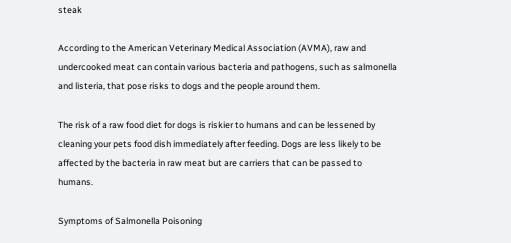steak

According to the American Veterinary Medical Association (AVMA), raw and undercooked meat can contain various bacteria and pathogens, such as salmonella and listeria, that pose risks to dogs and the people around them.

The risk of a raw food diet for dogs is riskier to humans and can be lessened by cleaning your pets food dish immediately after feeding. Dogs are less likely to be affected by the bacteria in raw meat but are carriers that can be passed to humans.

Symptoms of Salmonella Poisoning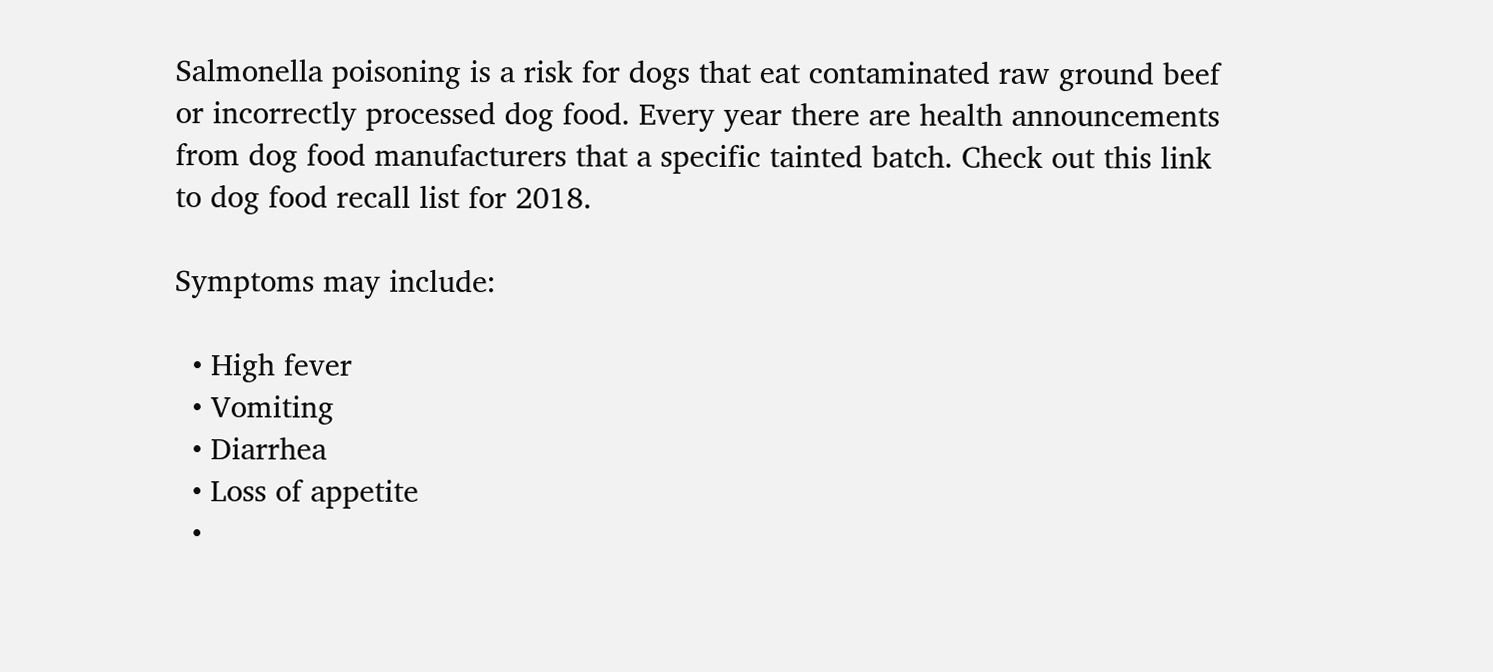Salmonella poisoning is a risk for dogs that eat contaminated raw ground beef or incorrectly processed dog food. Every year there are health announcements from dog food manufacturers that a specific tainted batch. Check out this link to dog food recall list for 2018.

Symptoms may include:

  • High fever
  • Vomiting
  • Diarrhea
  • Loss of appetite
  •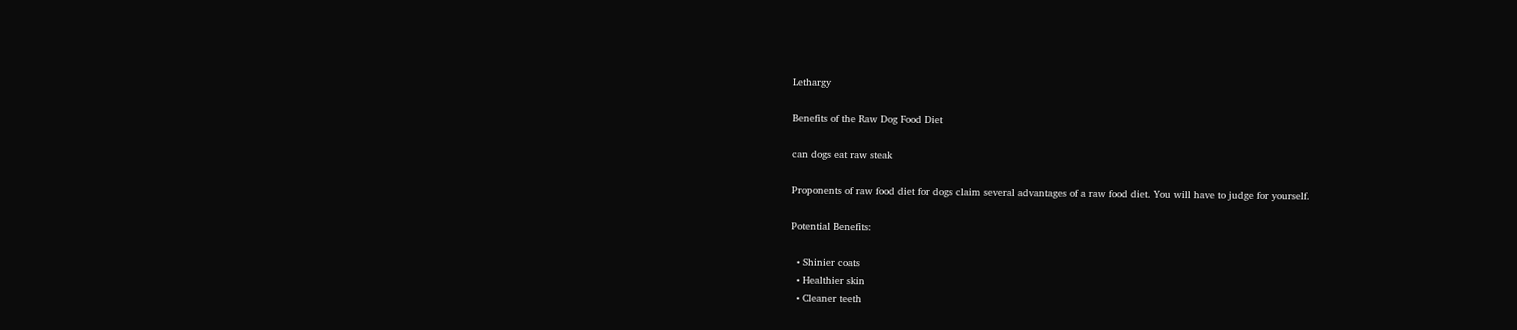Lethargy

Benefits of the Raw Dog Food Diet

can dogs eat raw steak

Proponents of raw food diet for dogs claim several advantages of a raw food diet. You will have to judge for yourself.

Potential Benefits:

  • Shinier coats
  • Healthier skin
  • Cleaner teeth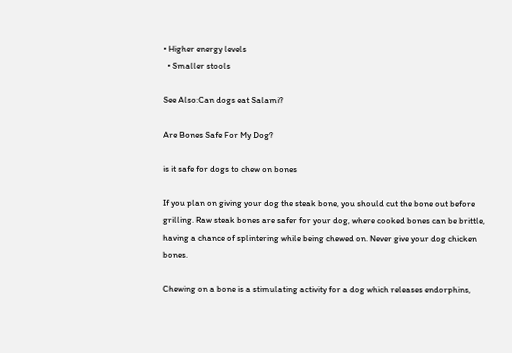• Higher energy levels
  • Smaller stools

See Also:Can dogs eat Salami?

Are Bones Safe For My Dog?

is it safe for dogs to chew on bones

If you plan on giving your dog the steak bone, you should cut the bone out before grilling. Raw steak bones are safer for your dog, where cooked bones can be brittle, having a chance of splintering while being chewed on. Never give your dog chicken bones.

Chewing on a bone is a stimulating activity for a dog which releases endorphins,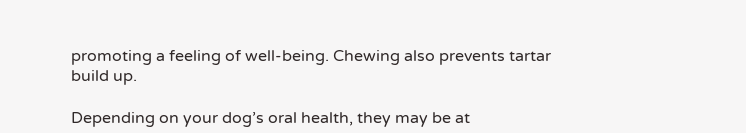promoting a feeling of well-being. Chewing also prevents tartar build up.

Depending on your dog’s oral health, they may be at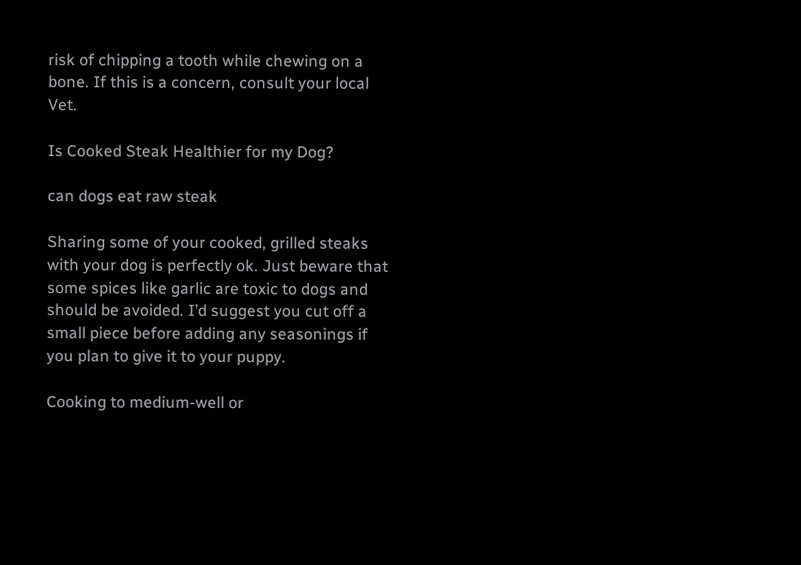risk of chipping a tooth while chewing on a bone. If this is a concern, consult your local Vet.

Is Cooked Steak Healthier for my Dog?

can dogs eat raw steak

Sharing some of your cooked, grilled steaks with your dog is perfectly ok. Just beware that some spices like garlic are toxic to dogs and should be avoided. I’d suggest you cut off a small piece before adding any seasonings if you plan to give it to your puppy.

Cooking to medium-well or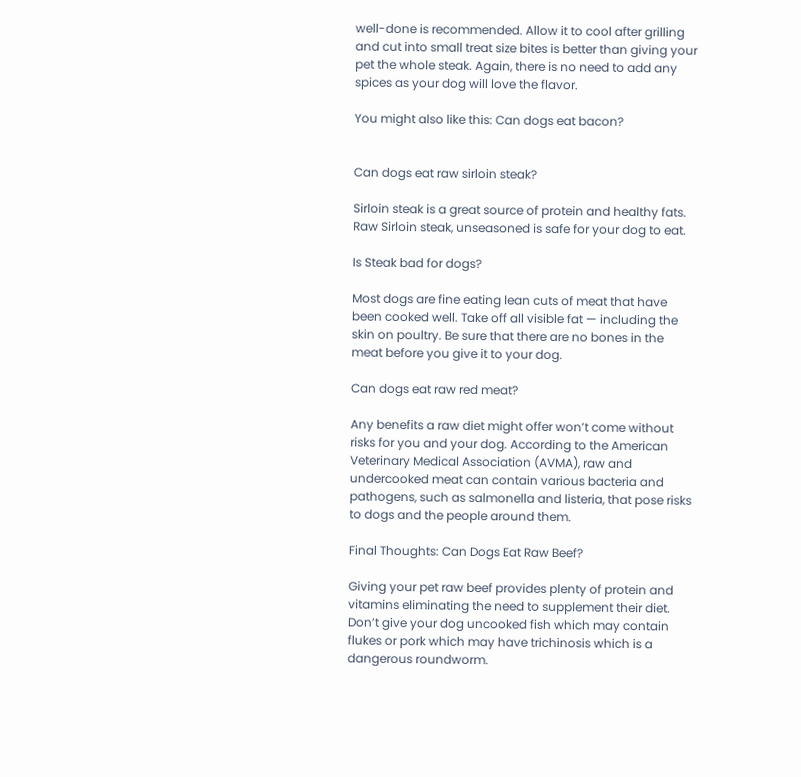well-done is recommended. Allow it to cool after grilling and cut into small treat size bites is better than giving your pet the whole steak. Again, there is no need to add any spices as your dog will love the flavor.

You might also like this: Can dogs eat bacon?


Can dogs eat raw sirloin steak?

Sirloin steak is a great source of protein and healthy fats. Raw Sirloin steak, unseasoned is safe for your dog to eat.

Is Steak bad for dogs?

Most dogs are fine eating lean cuts of meat that have been cooked well. Take off all visible fat — including the skin on poultry. Be sure that there are no bones in the meat before you give it to your dog.

Can dogs eat raw red meat?

Any benefits a raw diet might offer won’t come without risks for you and your dog. According to the American Veterinary Medical Association (AVMA), raw and undercooked meat can contain various bacteria and pathogens, such as salmonella and listeria, that pose risks to dogs and the people around them.

Final Thoughts: Can Dogs Eat Raw Beef?

Giving your pet raw beef provides plenty of protein and vitamins eliminating the need to supplement their diet. Don’t give your dog uncooked fish which may contain flukes or pork which may have trichinosis which is a dangerous roundworm.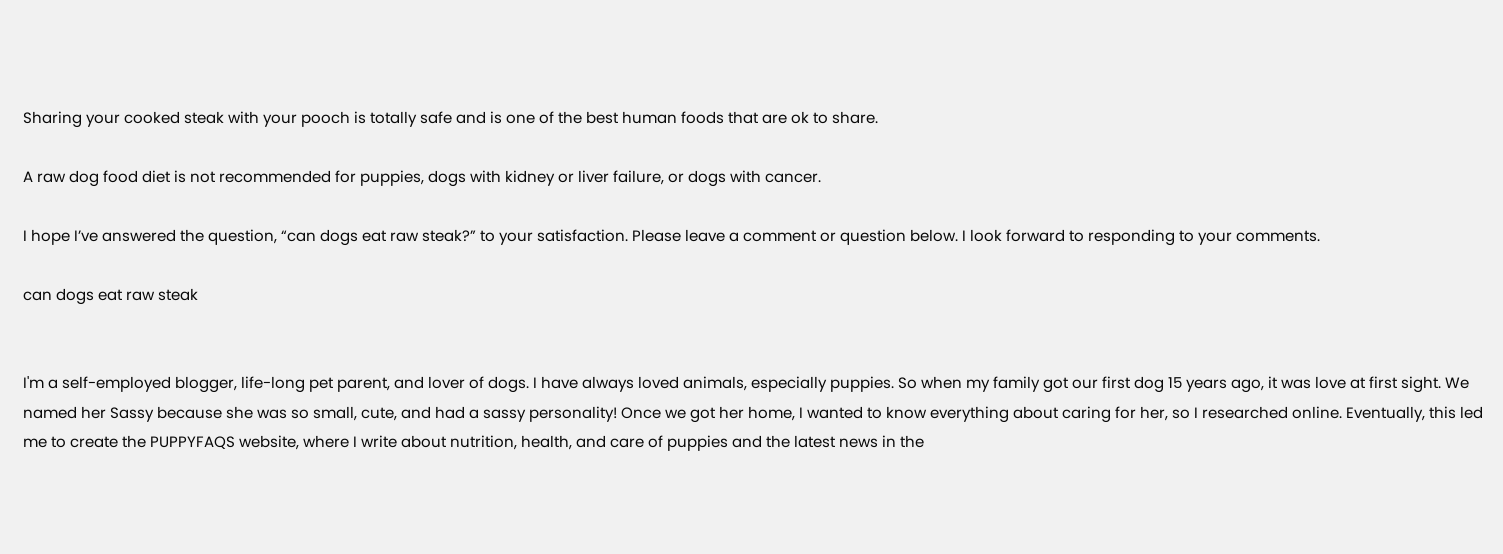Sharing your cooked steak with your pooch is totally safe and is one of the best human foods that are ok to share.

A raw dog food diet is not recommended for puppies, dogs with kidney or liver failure, or dogs with cancer.

I hope I’ve answered the question, “can dogs eat raw steak?” to your satisfaction. Please leave a comment or question below. I look forward to responding to your comments.

can dogs eat raw steak


I'm a self-employed blogger, life-long pet parent, and lover of dogs. I have always loved animals, especially puppies. So when my family got our first dog 15 years ago, it was love at first sight. We named her Sassy because she was so small, cute, and had a sassy personality! Once we got her home, I wanted to know everything about caring for her, so I researched online. Eventually, this led me to create the PUPPYFAQS website, where I write about nutrition, health, and care of puppies and the latest news in the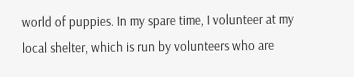world of puppies. In my spare time, I volunteer at my local shelter, which is run by volunteers who are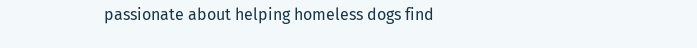passionate about helping homeless dogs find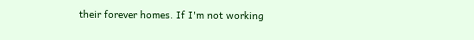their forever homes. If I'm not working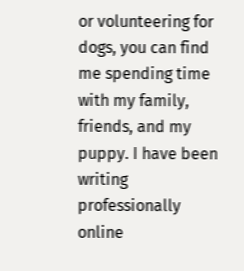or volunteering for dogs, you can find me spending time with my family, friends, and my puppy. I have been writing professionally online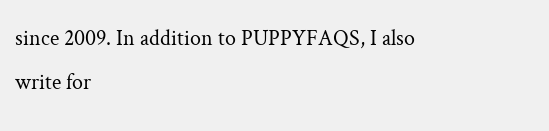since 2009. In addition to PUPPYFAQS, I also write for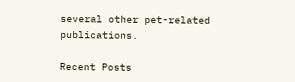several other pet-related publications.

Recent Posts